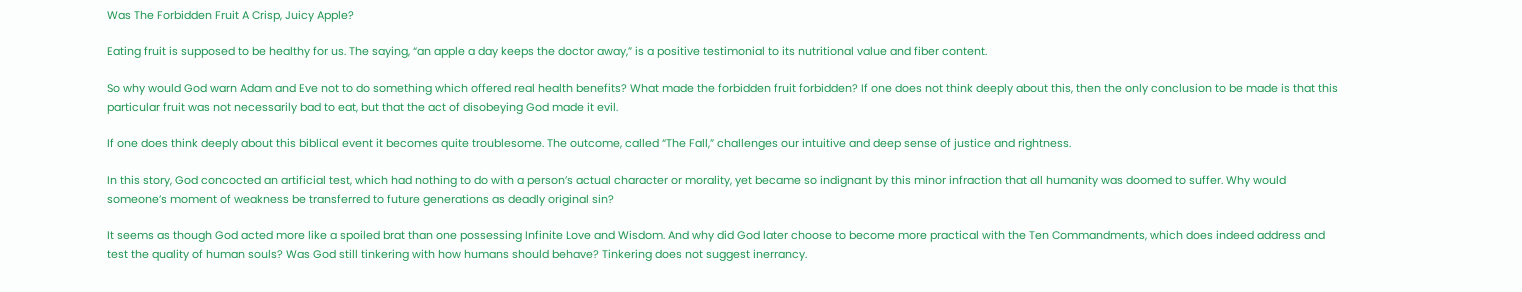Was The Forbidden Fruit A Crisp, Juicy Apple?

Eating fruit is supposed to be healthy for us. The saying, “an apple a day keeps the doctor away,” is a positive testimonial to its nutritional value and fiber content.

So why would God warn Adam and Eve not to do something which offered real health benefits? What made the forbidden fruit forbidden? If one does not think deeply about this, then the only conclusion to be made is that this particular fruit was not necessarily bad to eat, but that the act of disobeying God made it evil.

If one does think deeply about this biblical event it becomes quite troublesome. The outcome, called “The Fall,” challenges our intuitive and deep sense of justice and rightness.

In this story, God concocted an artificial test, which had nothing to do with a person’s actual character or morality, yet became so indignant by this minor infraction that all humanity was doomed to suffer. Why would someone’s moment of weakness be transferred to future generations as deadly original sin?

It seems as though God acted more like a spoiled brat than one possessing Infinite Love and Wisdom. And why did God later choose to become more practical with the Ten Commandments, which does indeed address and test the quality of human souls? Was God still tinkering with how humans should behave? Tinkering does not suggest inerrancy.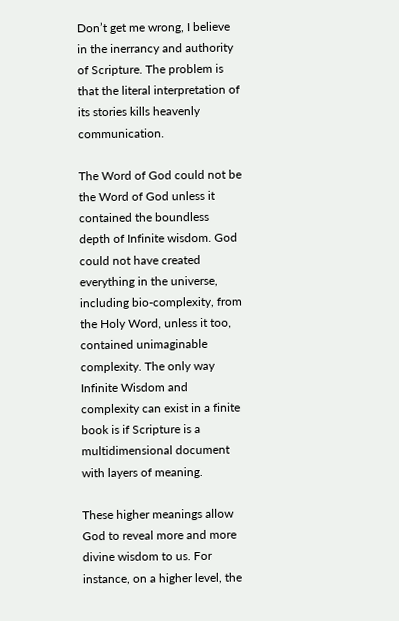Don’t get me wrong, I believe in the inerrancy and authority of Scripture. The problem is that the literal interpretation of its stories kills heavenly communication.

The Word of God could not be the Word of God unless it contained the boundless depth of Infinite wisdom. God could not have created everything in the universe, including bio-complexity, from the Holy Word, unless it too, contained unimaginable complexity. The only way Infinite Wisdom and complexity can exist in a finite book is if Scripture is a multidimensional document with layers of meaning.

These higher meanings allow God to reveal more and more divine wisdom to us. For instance, on a higher level, the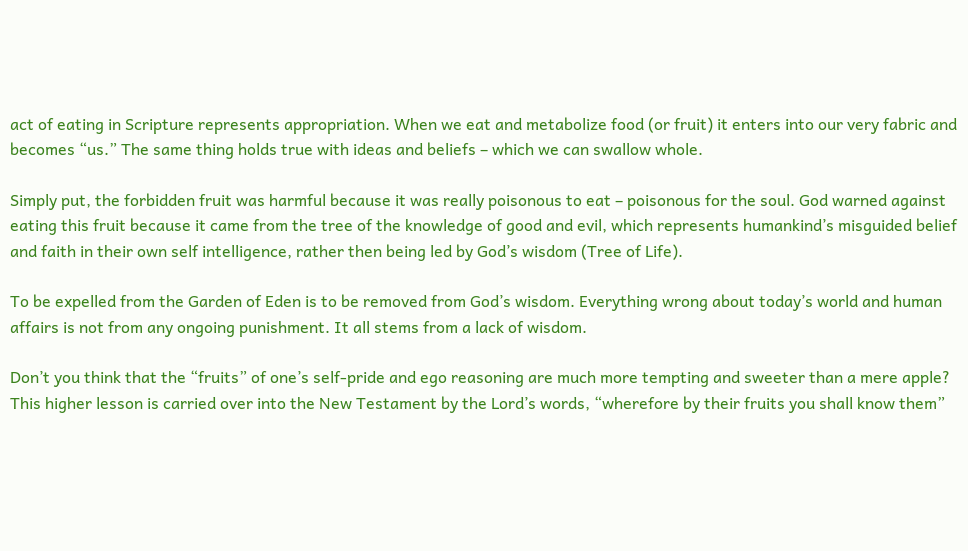act of eating in Scripture represents appropriation. When we eat and metabolize food (or fruit) it enters into our very fabric and becomes “us.” The same thing holds true with ideas and beliefs – which we can swallow whole.

Simply put, the forbidden fruit was harmful because it was really poisonous to eat – poisonous for the soul. God warned against eating this fruit because it came from the tree of the knowledge of good and evil, which represents humankind’s misguided belief and faith in their own self intelligence, rather then being led by God’s wisdom (Tree of Life).

To be expelled from the Garden of Eden is to be removed from God’s wisdom. Everything wrong about today’s world and human affairs is not from any ongoing punishment. It all stems from a lack of wisdom.

Don’t you think that the “fruits” of one’s self-pride and ego reasoning are much more tempting and sweeter than a mere apple? This higher lesson is carried over into the New Testament by the Lord’s words, “wherefore by their fruits you shall know them”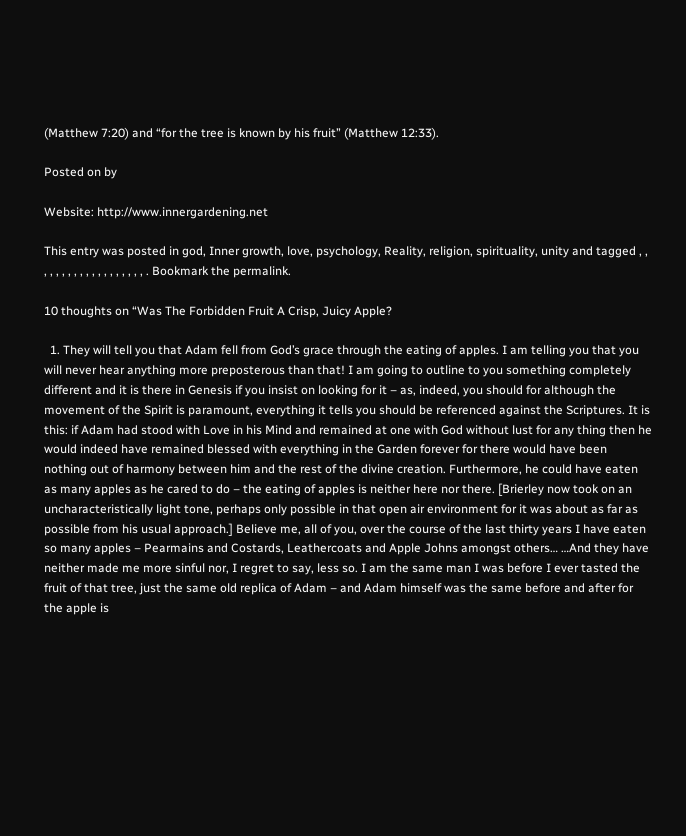(Matthew 7:20) and “for the tree is known by his fruit” (Matthew 12:33).

Posted on by

Website: http://www.innergardening.net

This entry was posted in god, Inner growth, love, psychology, Reality, religion, spirituality, unity and tagged , , , , , , , , , , , , , , , , , , , . Bookmark the permalink.

10 thoughts on “Was The Forbidden Fruit A Crisp, Juicy Apple?

  1. They will tell you that Adam fell from God’s grace through the eating of apples. I am telling you that you will never hear anything more preposterous than that! I am going to outline to you something completely different and it is there in Genesis if you insist on looking for it – as, indeed, you should for although the movement of the Spirit is paramount, everything it tells you should be referenced against the Scriptures. It is this: if Adam had stood with Love in his Mind and remained at one with God without lust for any thing then he would indeed have remained blessed with everything in the Garden forever for there would have been nothing out of harmony between him and the rest of the divine creation. Furthermore, he could have eaten as many apples as he cared to do – the eating of apples is neither here nor there. [Brierley now took on an uncharacteristically light tone, perhaps only possible in that open air environment for it was about as far as possible from his usual approach.] Believe me, all of you, over the course of the last thirty years I have eaten so many apples – Pearmains and Costards, Leathercoats and Apple Johns amongst others… …And they have neither made me more sinful nor, I regret to say, less so. I am the same man I was before I ever tasted the fruit of that tree, just the same old replica of Adam – and Adam himself was the same before and after for the apple is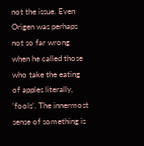not the issue. Even Origen was perhaps not so far wrong when he called those who take the eating of apples literally, ‘fools’. The innermost sense of something is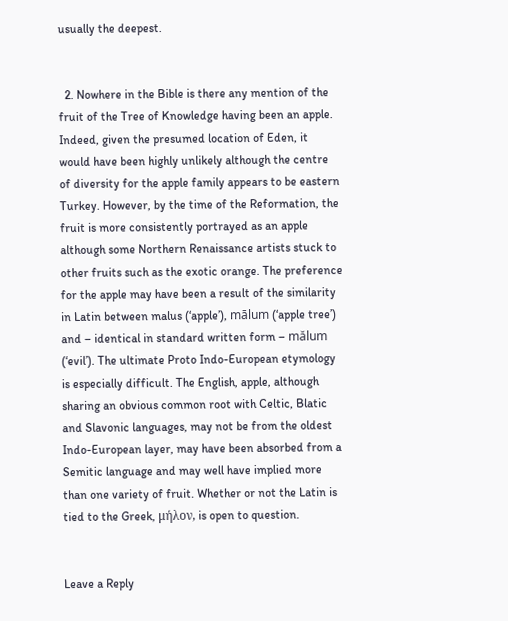usually the deepest.


  2. Nowhere in the Bible is there any mention of the fruit of the Tree of Knowledge having been an apple. Indeed, given the presumed location of Eden, it would have been highly unlikely although the centre of diversity for the apple family appears to be eastern Turkey. However, by the time of the Reformation, the fruit is more consistently portrayed as an apple although some Northern Renaissance artists stuck to other fruits such as the exotic orange. The preference for the apple may have been a result of the similarity in Latin between malus (‘apple’), mālum (‘apple tree’) and – identical in standard written form – mălum (‘evil’). The ultimate Proto Indo-European etymology is especially difficult. The English, apple, although sharing an obvious common root with Celtic, Blatic and Slavonic languages, may not be from the oldest Indo-European layer, may have been absorbed from a Semitic language and may well have implied more than one variety of fruit. Whether or not the Latin is tied to the Greek, μήλον, is open to question.


Leave a Reply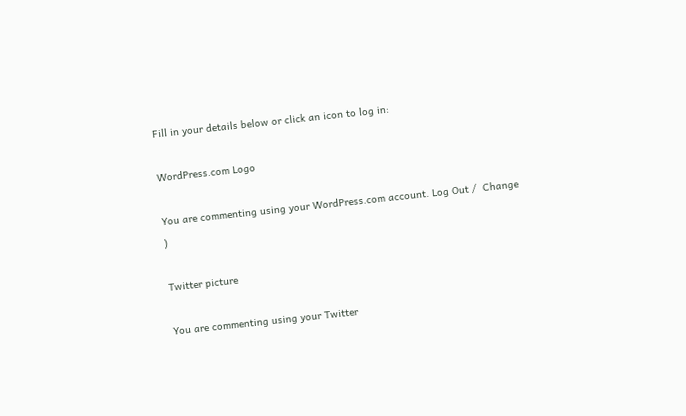Fill in your details below or click an icon to log in:

WordPress.com Logo

You are commenting using your WordPress.com account. Log Out /  Change )

Twitter picture

You are commenting using your Twitter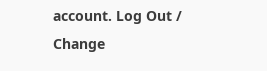account. Log Out /  Change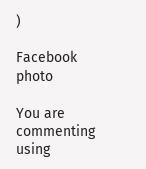)

Facebook photo

You are commenting using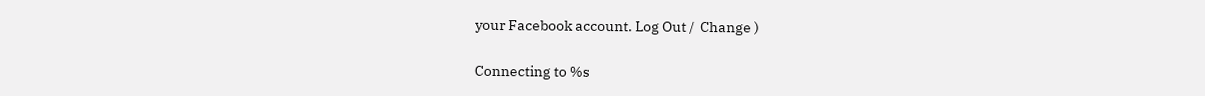your Facebook account. Log Out /  Change )

Connecting to %s